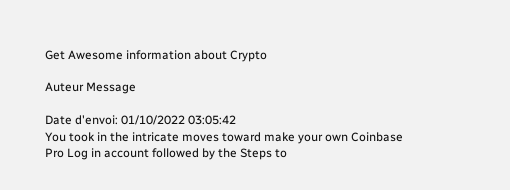Get Awesome information about Crypto

Auteur Message

Date d'envoi: 01/10/2022 03:05:42
You took in the intricate moves toward make your own Coinbase Pro Log in account followed by the Steps to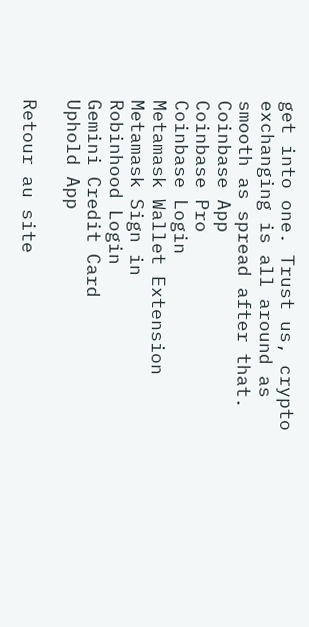get into one. Trust us, crypto exchanging is all around as smooth as spread after that.
Coinbase App
Coinbase Pro
Coinbase Login
Metamask Wallet Extension
Metamask Sign in
Robinhood Login
Gemini Credit Card
Uphold App

Retour au site